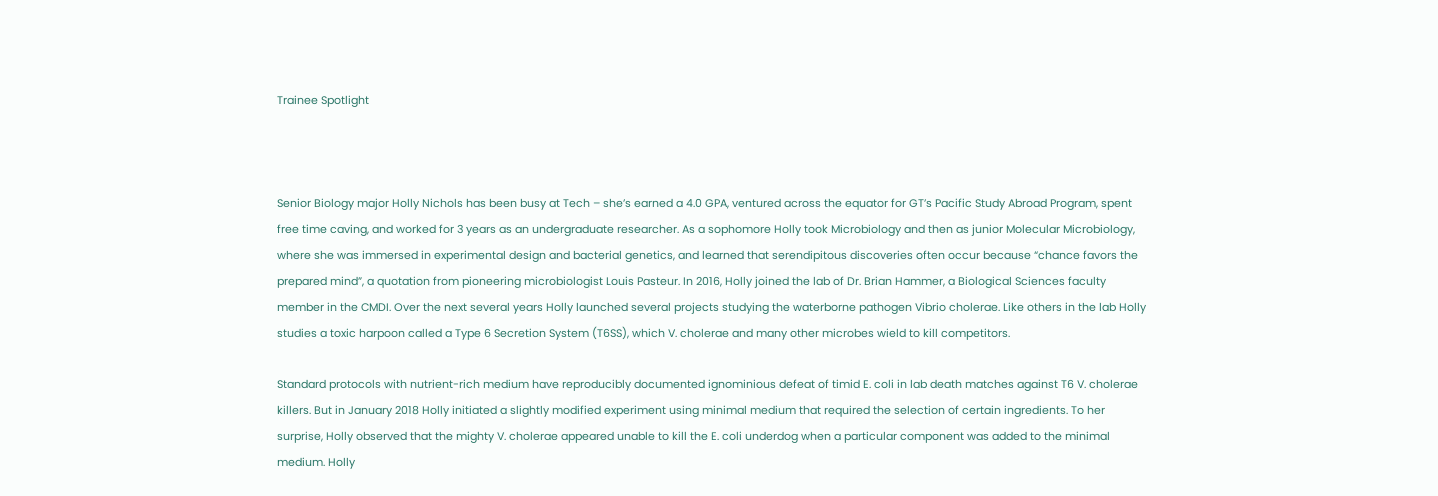Trainee Spotlight



Senior Biology major Holly Nichols has been busy at Tech – she’s earned a 4.0 GPA, ventured across the equator for GT’s Pacific Study Abroad Program, spent free time caving, and worked for 3 years as an undergraduate researcher. As a sophomore Holly took Microbiology and then as junior Molecular Microbiology, where she was immersed in experimental design and bacterial genetics, and learned that serendipitous discoveries often occur because “chance favors the prepared mind”, a quotation from pioneering microbiologist Louis Pasteur. In 2016, Holly joined the lab of Dr. Brian Hammer, a Biological Sciences faculty member in the CMDI. Over the next several years Holly launched several projects studying the waterborne pathogen Vibrio cholerae. Like others in the lab Holly studies a toxic harpoon called a Type 6 Secretion System (T6SS), which V. cholerae and many other microbes wield to kill competitors.

Standard protocols with nutrient-rich medium have reproducibly documented ignominious defeat of timid E. coli in lab death matches against T6 V. cholerae killers. But in January 2018 Holly initiated a slightly modified experiment using minimal medium that required the selection of certain ingredients. To her surprise, Holly observed that the mighty V. cholerae appeared unable to kill the E. coli underdog when a particular component was added to the minimal medium. Holly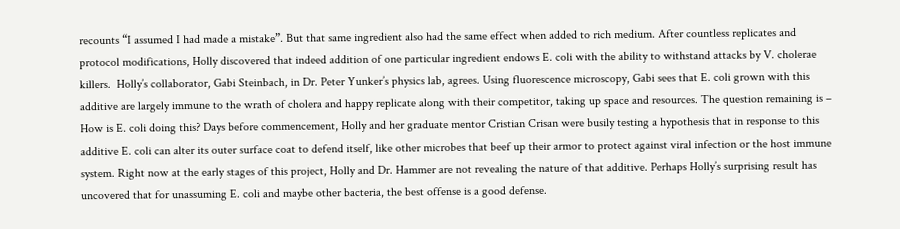recounts “I assumed I had made a mistake”. But that same ingredient also had the same effect when added to rich medium. After countless replicates and protocol modifications, Holly discovered that indeed addition of one particular ingredient endows E. coli with the ability to withstand attacks by V. cholerae killers.  Holly’s collaborator, Gabi Steinbach, in Dr. Peter Yunker’s physics lab, agrees. Using fluorescence microscopy, Gabi sees that E. coli grown with this additive are largely immune to the wrath of cholera and happy replicate along with their competitor, taking up space and resources. The question remaining is – How is E. coli doing this? Days before commencement, Holly and her graduate mentor Cristian Crisan were busily testing a hypothesis that in response to this additive E. coli can alter its outer surface coat to defend itself, like other microbes that beef up their armor to protect against viral infection or the host immune system. Right now at the early stages of this project, Holly and Dr. Hammer are not revealing the nature of that additive. Perhaps Holly’s surprising result has uncovered that for unassuming E. coli and maybe other bacteria, the best offense is a good defense.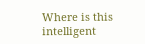Where is this intelligent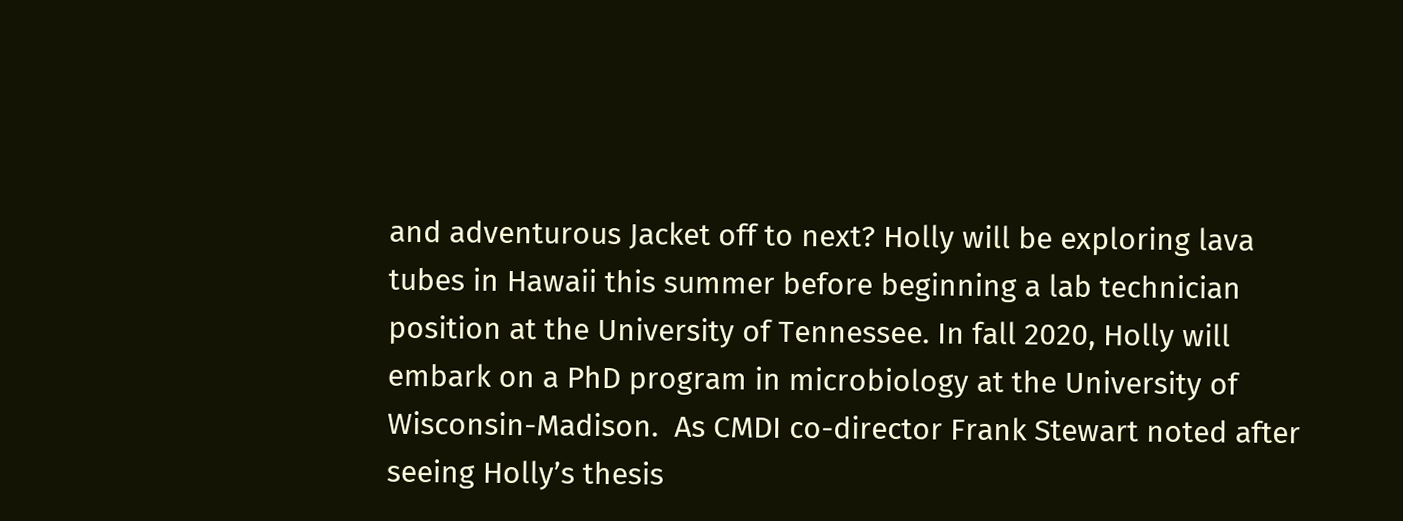and adventurous Jacket off to next? Holly will be exploring lava tubes in Hawaii this summer before beginning a lab technician position at the University of Tennessee. In fall 2020, Holly will embark on a PhD program in microbiology at the University of Wisconsin-Madison.  As CMDI co-director Frank Stewart noted after seeing Holly’s thesis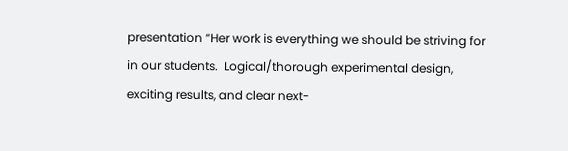presentation “Her work is everything we should be striving for in our students.  Logical/thorough experimental design, exciting results, and clear next-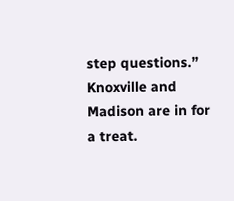step questions.” Knoxville and Madison are in for a treat.